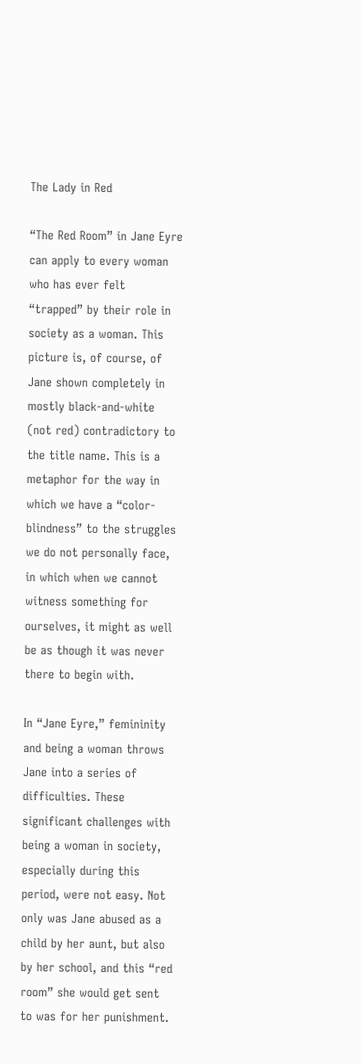The Lady in Red

“The Red Room” in Jane Eyre can apply to every woman who has ever felt “trapped” by their role in society as a woman. This picture is, of course, of Jane shown completely in mostly black-and-white (not red) contradictory to the title name. This is a metaphor for the way in which we have a “color-blindness” to the struggles we do not personally face, in which when we cannot witness something for ourselves, it might as well be as though it was never there to begin with.

In “Jane Eyre,” femininity and being a woman throws Jane into a series of difficulties. These significant challenges with being a woman in society, especially during this period, were not easy. Not only was Jane abused as a child by her aunt, but also by her school, and this “red room” she would get sent to was for her punishment.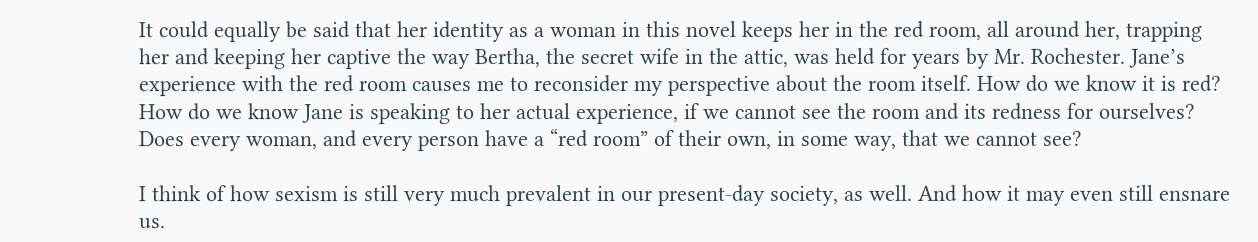It could equally be said that her identity as a woman in this novel keeps her in the red room, all around her, trapping her and keeping her captive the way Bertha, the secret wife in the attic, was held for years by Mr. Rochester. Jane’s experience with the red room causes me to reconsider my perspective about the room itself. How do we know it is red? How do we know Jane is speaking to her actual experience, if we cannot see the room and its redness for ourselves? Does every woman, and every person have a “red room” of their own, in some way, that we cannot see?

I think of how sexism is still very much prevalent in our present-day society, as well. And how it may even still ensnare us.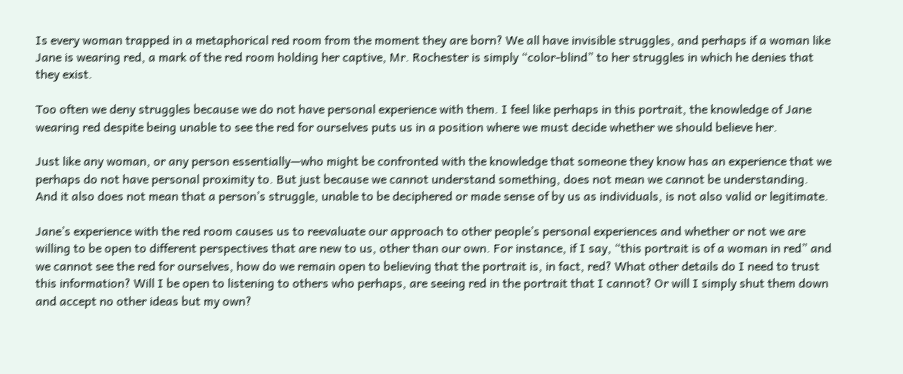Is every woman trapped in a metaphorical red room from the moment they are born? We all have invisible struggles, and perhaps if a woman like Jane is wearing red, a mark of the red room holding her captive, Mr. Rochester is simply “color-blind” to her struggles in which he denies that they exist.

Too often we deny struggles because we do not have personal experience with them. I feel like perhaps in this portrait, the knowledge of Jane wearing red despite being unable to see the red for ourselves puts us in a position where we must decide whether we should believe her.

Just like any woman, or any person essentially—who might be confronted with the knowledge that someone they know has an experience that we perhaps do not have personal proximity to. But just because we cannot understand something, does not mean we cannot be understanding. And it also does not mean that a person’s struggle, unable to be deciphered or made sense of by us as individuals, is not also valid or legitimate.

Jane’s experience with the red room causes us to reevaluate our approach to other people’s personal experiences and whether or not we are willing to be open to different perspectives that are new to us, other than our own. For instance, if I say, “this portrait is of a woman in red” and we cannot see the red for ourselves, how do we remain open to believing that the portrait is, in fact, red? What other details do I need to trust this information? Will I be open to listening to others who perhaps, are seeing red in the portrait that I cannot? Or will I simply shut them down and accept no other ideas but my own?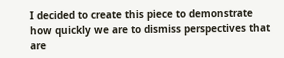I decided to create this piece to demonstrate how quickly we are to dismiss perspectives that are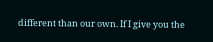different than our own. If I give you the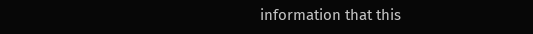information that this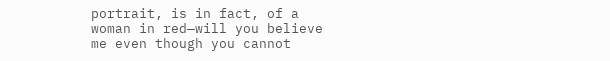portrait, is in fact, of a woman in red—will you believe me even though you cannot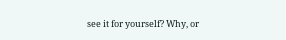see it for yourself? Why, or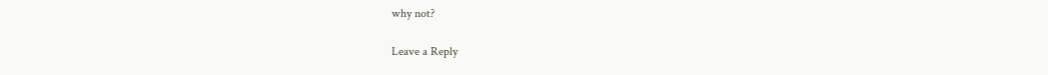why not?

Leave a Reply